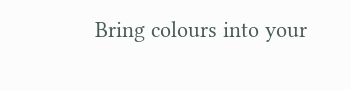Bring colours into your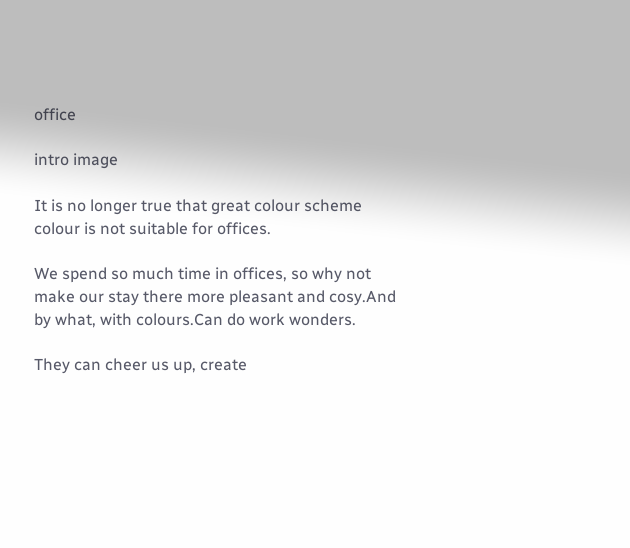office

intro image

It is no longer true that great colour scheme colour is not suitable for offices.

We spend so much time in offices, so why not make our stay there more pleasant and cosy.And by what, with colours.Can do work wonders.

They can cheer us up, create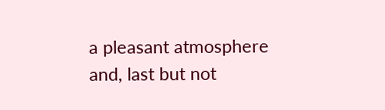a pleasant atmosphere and, last but not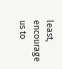least, encourage us to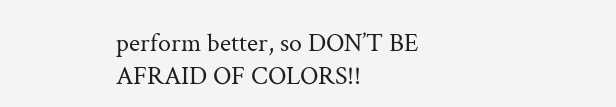perform better, so DON’T BE AFRAID OF COLORS!!